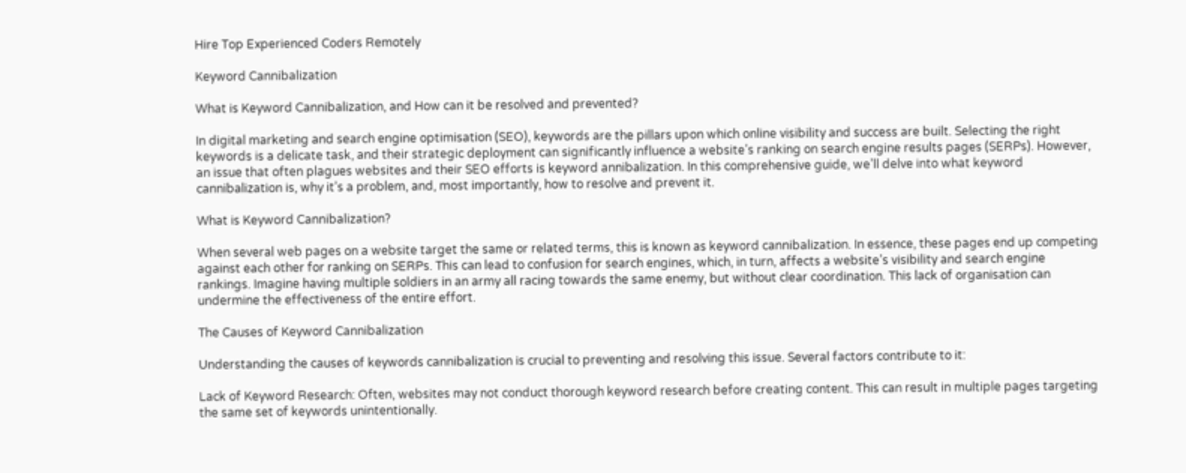Hire Top Experienced Coders Remotely

Keyword Cannibalization

What is Keyword Cannibalization, and How can it be resolved and prevented?

In digital marketing and search engine optimisation (SEO), keywords are the pillars upon which online visibility and success are built. Selecting the right keywords is a delicate task, and their strategic deployment can significantly influence a website’s ranking on search engine results pages (SERPs). However, an issue that often plagues websites and their SEO efforts is keyword annibalization. In this comprehensive guide, we’ll delve into what keyword cannibalization is, why it’s a problem, and, most importantly, how to resolve and prevent it.

What is Keyword Cannibalization?

When several web pages on a website target the same or related terms, this is known as keyword cannibalization. In essence, these pages end up competing against each other for ranking on SERPs. This can lead to confusion for search engines, which, in turn, affects a website’s visibility and search engine rankings. Imagine having multiple soldiers in an army all racing towards the same enemy, but without clear coordination. This lack of organisation can undermine the effectiveness of the entire effort.

The Causes of Keyword Cannibalization

Understanding the causes of keywords cannibalization is crucial to preventing and resolving this issue. Several factors contribute to it:

Lack of Keyword Research: Often, websites may not conduct thorough keyword research before creating content. This can result in multiple pages targeting the same set of keywords unintentionally.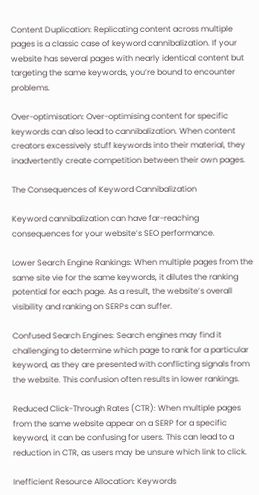Content Duplication: Replicating content across multiple pages is a classic case of keyword cannibalization. If your website has several pages with nearly identical content but targeting the same keywords, you’re bound to encounter problems.

Over-optimisation: Over-optimising content for specific keywords can also lead to cannibalization. When content creators excessively stuff keywords into their material, they inadvertently create competition between their own pages.

The Consequences of Keyword Cannibalization

Keyword cannibalization can have far-reaching consequences for your website’s SEO performance.

Lower Search Engine Rankings: When multiple pages from the same site vie for the same keywords, it dilutes the ranking potential for each page. As a result, the website’s overall visibility and ranking on SERPs can suffer.

Confused Search Engines: Search engines may find it challenging to determine which page to rank for a particular keyword, as they are presented with conflicting signals from the website. This confusion often results in lower rankings.

Reduced Click-Through Rates (CTR): When multiple pages from the same website appear on a SERP for a specific keyword, it can be confusing for users. This can lead to a reduction in CTR, as users may be unsure which link to click.

Inefficient Resource Allocation: Keywords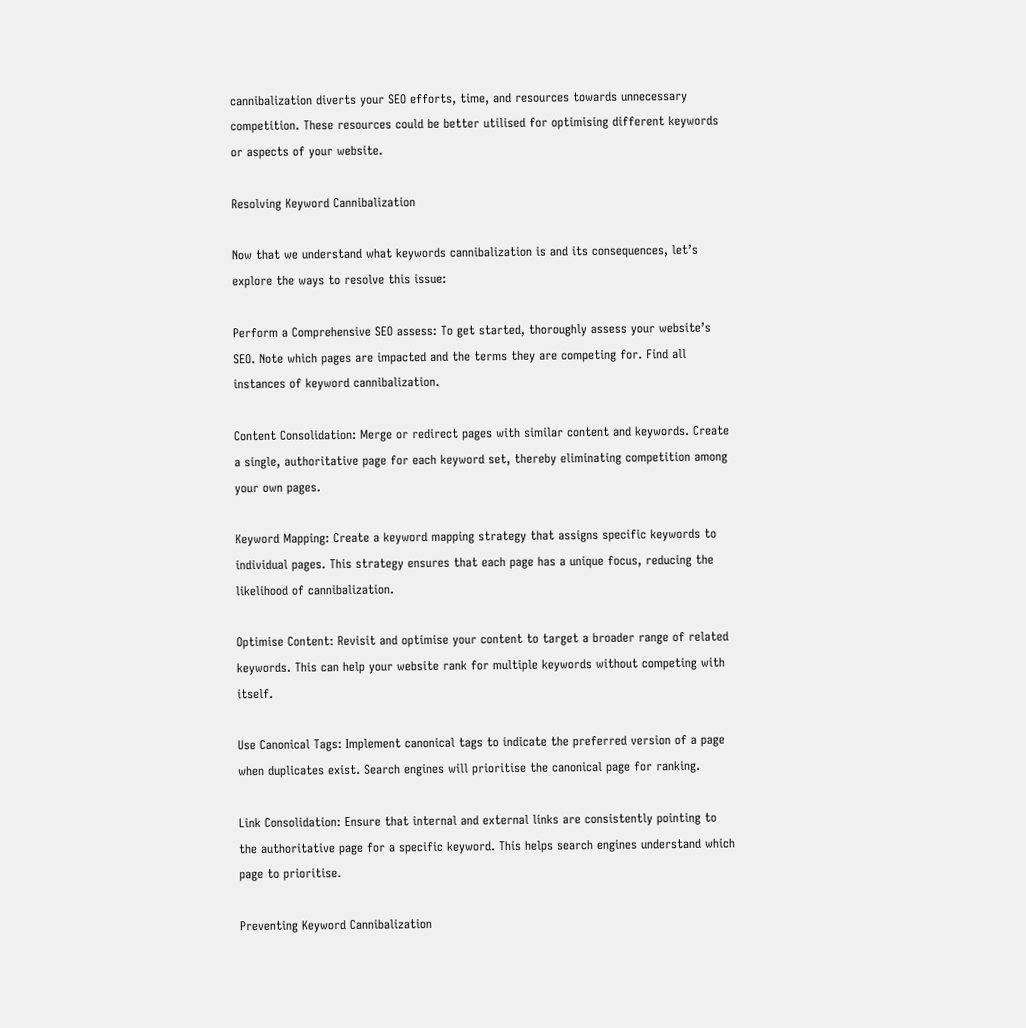cannibalization diverts your SEO efforts, time, and resources towards unnecessary competition. These resources could be better utilised for optimising different keywords or aspects of your website.

Resolving Keyword Cannibalization

Now that we understand what keywords cannibalization is and its consequences, let’s explore the ways to resolve this issue:

Perform a Comprehensive SEO assess: To get started, thoroughly assess your website’s SEO. Note which pages are impacted and the terms they are competing for. Find all instances of keyword cannibalization.

Content Consolidation: Merge or redirect pages with similar content and keywords. Create a single, authoritative page for each keyword set, thereby eliminating competition among your own pages.

Keyword Mapping: Create a keyword mapping strategy that assigns specific keywords to individual pages. This strategy ensures that each page has a unique focus, reducing the likelihood of cannibalization.

Optimise Content: Revisit and optimise your content to target a broader range of related keywords. This can help your website rank for multiple keywords without competing with itself.

Use Canonical Tags: Implement canonical tags to indicate the preferred version of a page when duplicates exist. Search engines will prioritise the canonical page for ranking.

Link Consolidation: Ensure that internal and external links are consistently pointing to the authoritative page for a specific keyword. This helps search engines understand which page to prioritise.

Preventing Keyword Cannibalization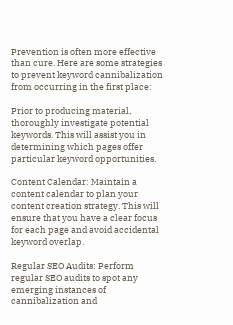Prevention is often more effective than cure. Here are some strategies to prevent keyword cannibalization from occurring in the first place:

Prior to producing material, thoroughly investigate potential keywords. This will assist you in determining which pages offer particular keyword opportunities.

Content Calendar: Maintain a content calendar to plan your content creation strategy. This will ensure that you have a clear focus for each page and avoid accidental keyword overlap.

Regular SEO Audits: Perform regular SEO audits to spot any emerging instances of cannibalization and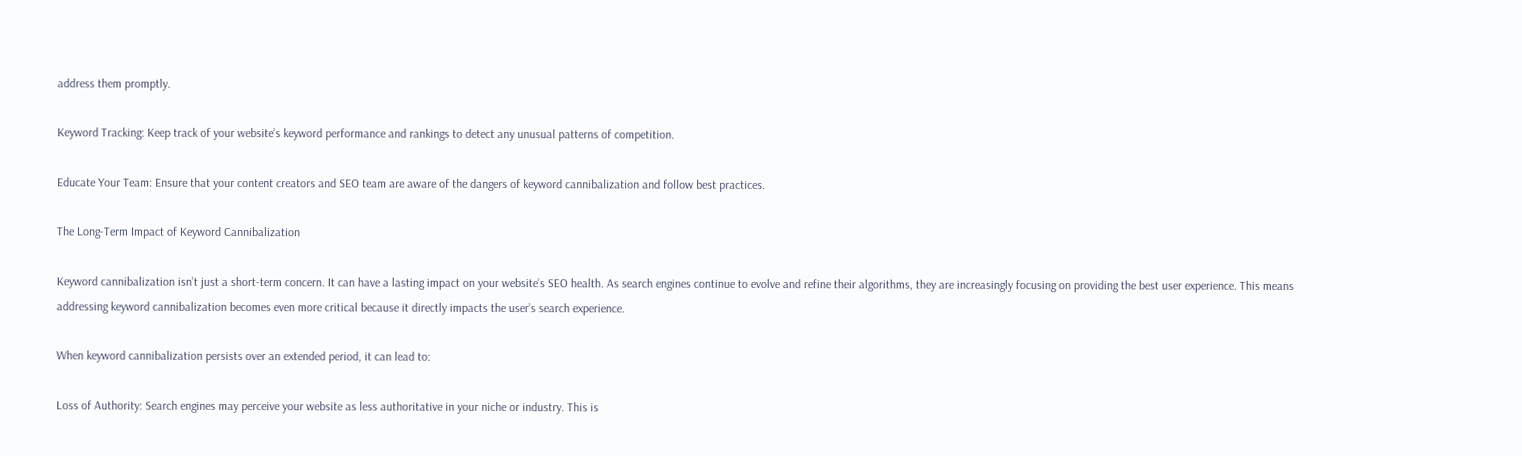address them promptly.

Keyword Tracking: Keep track of your website’s keyword performance and rankings to detect any unusual patterns of competition.

Educate Your Team: Ensure that your content creators and SEO team are aware of the dangers of keyword cannibalization and follow best practices.

The Long-Term Impact of Keyword Cannibalization

Keyword cannibalization isn’t just a short-term concern. It can have a lasting impact on your website’s SEO health. As search engines continue to evolve and refine their algorithms, they are increasingly focusing on providing the best user experience. This means addressing keyword cannibalization becomes even more critical because it directly impacts the user’s search experience.

When keyword cannibalization persists over an extended period, it can lead to:

Loss of Authority: Search engines may perceive your website as less authoritative in your niche or industry. This is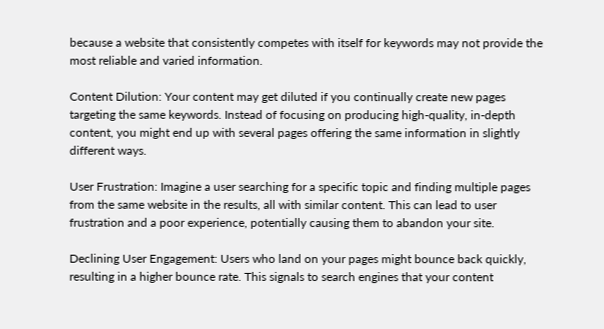because a website that consistently competes with itself for keywords may not provide the most reliable and varied information.

Content Dilution: Your content may get diluted if you continually create new pages targeting the same keywords. Instead of focusing on producing high-quality, in-depth content, you might end up with several pages offering the same information in slightly different ways.

User Frustration: Imagine a user searching for a specific topic and finding multiple pages from the same website in the results, all with similar content. This can lead to user frustration and a poor experience, potentially causing them to abandon your site.

Declining User Engagement: Users who land on your pages might bounce back quickly, resulting in a higher bounce rate. This signals to search engines that your content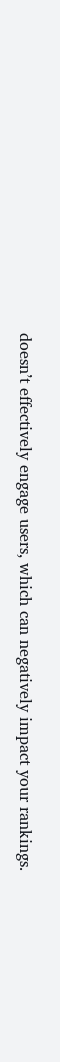doesn’t effectively engage users, which can negatively impact your rankings.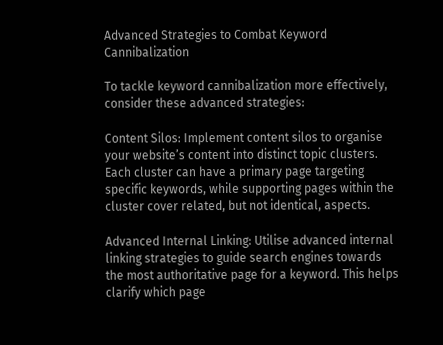Advanced Strategies to Combat Keyword Cannibalization

To tackle keyword cannibalization more effectively, consider these advanced strategies:

Content Silos: Implement content silos to organise your website’s content into distinct topic clusters. Each cluster can have a primary page targeting specific keywords, while supporting pages within the cluster cover related, but not identical, aspects.

Advanced Internal Linking: Utilise advanced internal linking strategies to guide search engines towards the most authoritative page for a keyword. This helps clarify which page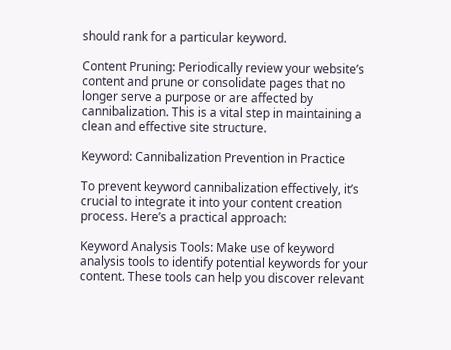should rank for a particular keyword.

Content Pruning: Periodically review your website’s content and prune or consolidate pages that no longer serve a purpose or are affected by cannibalization. This is a vital step in maintaining a clean and effective site structure.

Keyword: Cannibalization Prevention in Practice

To prevent keyword cannibalization effectively, it’s crucial to integrate it into your content creation process. Here’s a practical approach:

Keyword Analysis Tools: Make use of keyword analysis tools to identify potential keywords for your content. These tools can help you discover relevant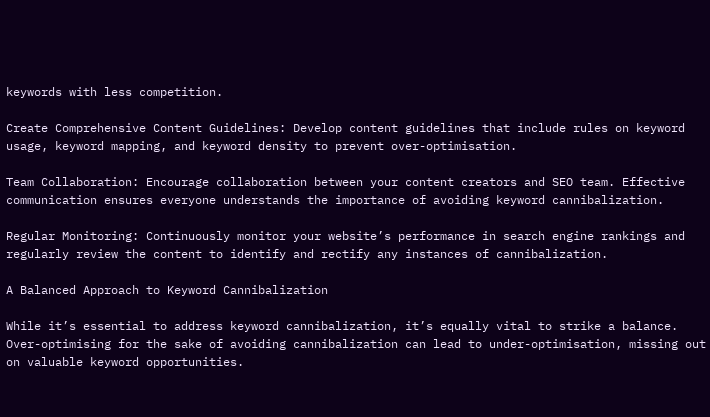keywords with less competition.

Create Comprehensive Content Guidelines: Develop content guidelines that include rules on keyword usage, keyword mapping, and keyword density to prevent over-optimisation.

Team Collaboration: Encourage collaboration between your content creators and SEO team. Effective communication ensures everyone understands the importance of avoiding keyword cannibalization.

Regular Monitoring: Continuously monitor your website’s performance in search engine rankings and regularly review the content to identify and rectify any instances of cannibalization.

A Balanced Approach to Keyword Cannibalization

While it’s essential to address keyword cannibalization, it’s equally vital to strike a balance. Over-optimising for the sake of avoiding cannibalization can lead to under-optimisation, missing out on valuable keyword opportunities.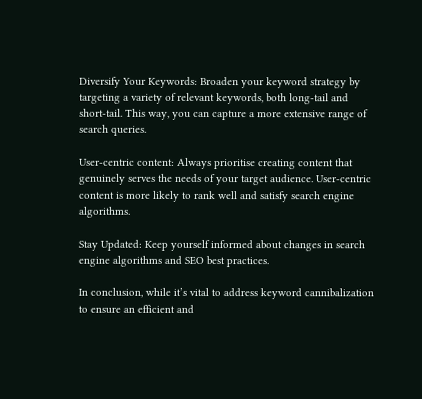Diversify Your Keywords: Broaden your keyword strategy by targeting a variety of relevant keywords, both long-tail and short-tail. This way, you can capture a more extensive range of search queries.

User-centric content: Always prioritise creating content that genuinely serves the needs of your target audience. User-centric content is more likely to rank well and satisfy search engine algorithms.

Stay Updated: Keep yourself informed about changes in search engine algorithms and SEO best practices.

In conclusion, while it’s vital to address keyword cannibalization to ensure an efficient and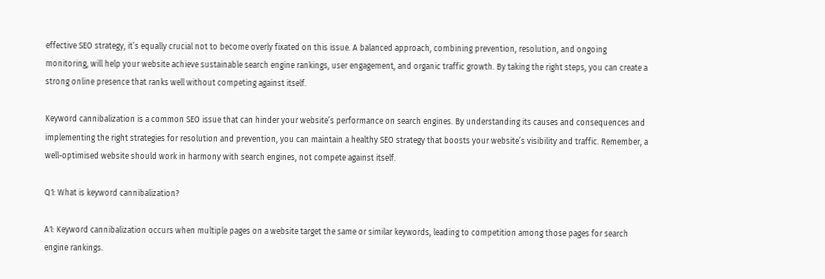effective SEO strategy, it’s equally crucial not to become overly fixated on this issue. A balanced approach, combining prevention, resolution, and ongoing monitoring, will help your website achieve sustainable search engine rankings, user engagement, and organic traffic growth. By taking the right steps, you can create a strong online presence that ranks well without competing against itself.

Keyword cannibalization is a common SEO issue that can hinder your website’s performance on search engines. By understanding its causes and consequences and implementing the right strategies for resolution and prevention, you can maintain a healthy SEO strategy that boosts your website’s visibility and traffic. Remember, a well-optimised website should work in harmony with search engines, not compete against itself.

Q1: What is keyword cannibalization?

A1: Keyword cannibalization occurs when multiple pages on a website target the same or similar keywords, leading to competition among those pages for search engine rankings.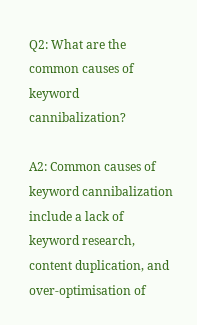Q2: What are the common causes of keyword cannibalization?

A2: Common causes of keyword cannibalization include a lack of keyword research, content duplication, and over-optimisation of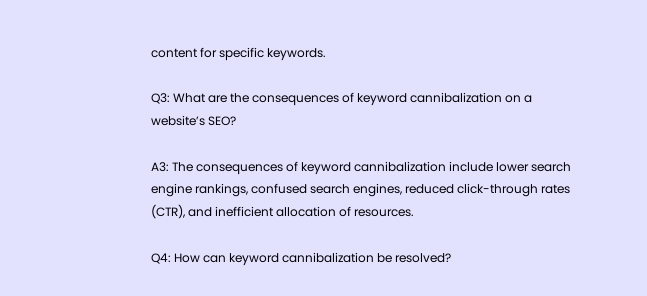content for specific keywords.

Q3: What are the consequences of keyword cannibalization on a website’s SEO?

A3: The consequences of keyword cannibalization include lower search engine rankings, confused search engines, reduced click-through rates (CTR), and inefficient allocation of resources.

Q4: How can keyword cannibalization be resolved?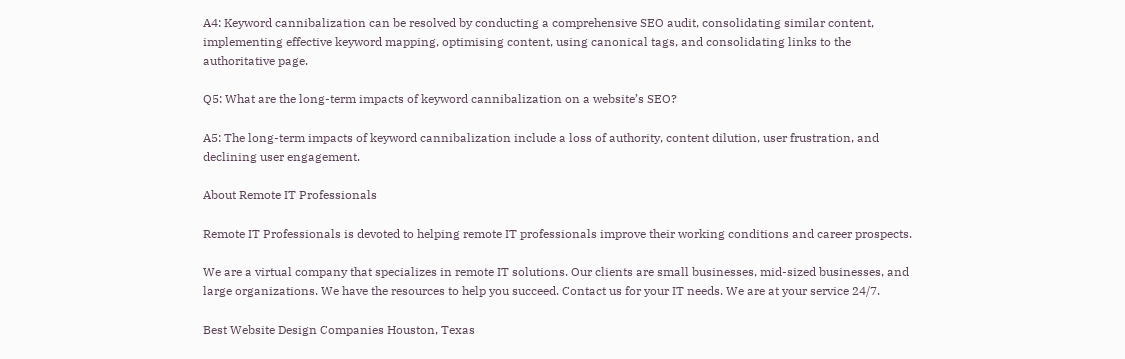A4: Keyword cannibalization can be resolved by conducting a comprehensive SEO audit, consolidating similar content, implementing effective keyword mapping, optimising content, using canonical tags, and consolidating links to the authoritative page.

Q5: What are the long-term impacts of keyword cannibalization on a website’s SEO?

A5: The long-term impacts of keyword cannibalization include a loss of authority, content dilution, user frustration, and declining user engagement.

About Remote IT Professionals

Remote IT Professionals is devoted to helping remote IT professionals improve their working conditions and career prospects.

We are a virtual company that specializes in remote IT solutions. Our clients are small businesses, mid-sized businesses, and large organizations. We have the resources to help you succeed. Contact us for your IT needs. We are at your service 24/7.

Best Website Design Companies Houston, Texas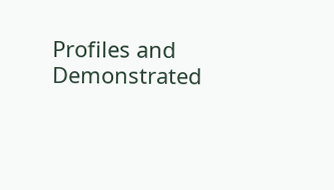Profiles and Demonstrated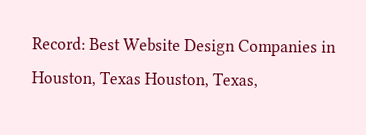Record: Best Website Design Companies in Houston, Texas Houston, Texas,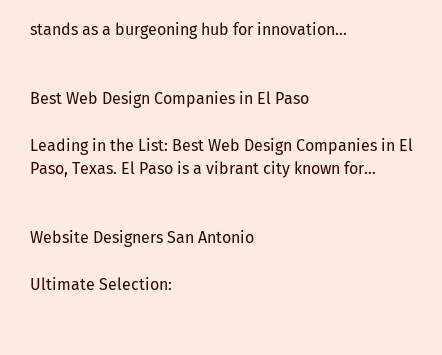stands as a burgeoning hub for innovation…


Best Web Design Companies in El Paso

Leading in the List: Best Web Design Companies in El Paso, Texas. El Paso is a vibrant city known for…


Website Designers San Antonio

Ultimate Selection: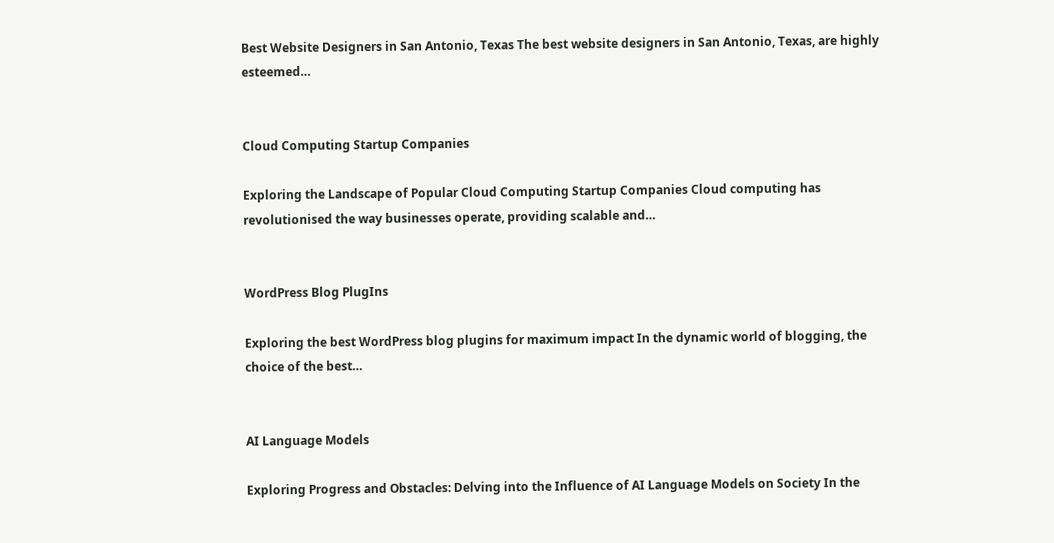Best Website Designers in San Antonio, Texas The best website designers in San Antonio, Texas, are highly esteemed…


Cloud Computing Startup Companies

Exploring the Landscape of Popular Cloud Computing Startup Companies Cloud computing has revolutionised the way businesses operate, providing scalable and…


WordPress Blog PlugIns

Exploring the best WordPress blog plugins for maximum impact In the dynamic world of blogging, the choice of the best…


AI Language Models

Exploring Progress and Obstacles: Delving into the Influence of AI Language Models on Society In the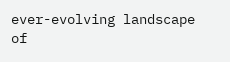ever-evolving landscape of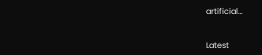artificial…


Latest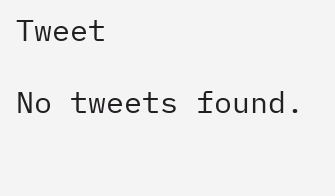Tweet

No tweets found.